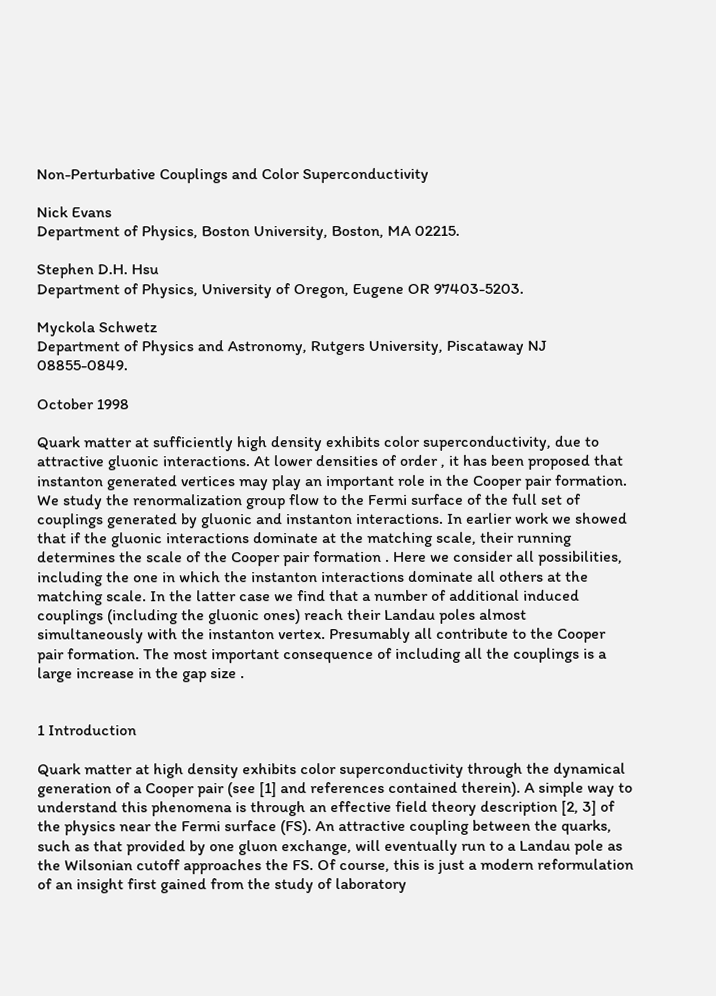Non-Perturbative Couplings and Color Superconductivity

Nick Evans
Department of Physics, Boston University, Boston, MA 02215.

Stephen D.H. Hsu
Department of Physics, University of Oregon, Eugene OR 97403-5203.

Myckola Schwetz
Department of Physics and Astronomy, Rutgers University, Piscataway NJ 08855-0849.

October 1998

Quark matter at sufficiently high density exhibits color superconductivity, due to attractive gluonic interactions. At lower densities of order , it has been proposed that instanton generated vertices may play an important role in the Cooper pair formation. We study the renormalization group flow to the Fermi surface of the full set of couplings generated by gluonic and instanton interactions. In earlier work we showed that if the gluonic interactions dominate at the matching scale, their running determines the scale of the Cooper pair formation . Here we consider all possibilities, including the one in which the instanton interactions dominate all others at the matching scale. In the latter case we find that a number of additional induced couplings (including the gluonic ones) reach their Landau poles almost simultaneously with the instanton vertex. Presumably all contribute to the Cooper pair formation. The most important consequence of including all the couplings is a large increase in the gap size .


1 Introduction

Quark matter at high density exhibits color superconductivity through the dynamical generation of a Cooper pair (see [1] and references contained therein). A simple way to understand this phenomena is through an effective field theory description [2, 3] of the physics near the Fermi surface (FS). An attractive coupling between the quarks, such as that provided by one gluon exchange, will eventually run to a Landau pole as the Wilsonian cutoff approaches the FS. Of course, this is just a modern reformulation of an insight first gained from the study of laboratory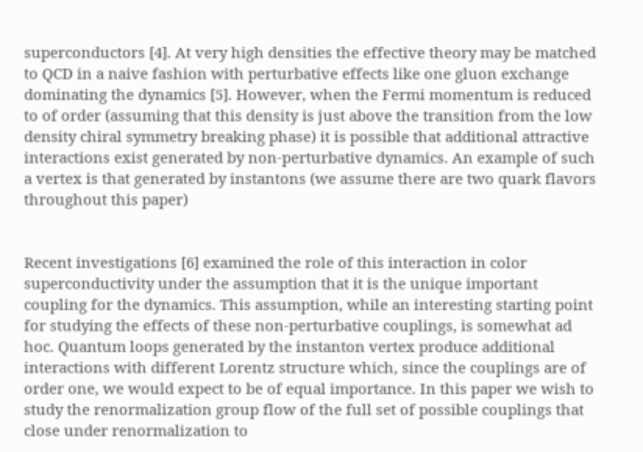superconductors [4]. At very high densities the effective theory may be matched to QCD in a naive fashion with perturbative effects like one gluon exchange dominating the dynamics [5]. However, when the Fermi momentum is reduced to of order (assuming that this density is just above the transition from the low density chiral symmetry breaking phase) it is possible that additional attractive interactions exist generated by non-perturbative dynamics. An example of such a vertex is that generated by instantons (we assume there are two quark flavors throughout this paper)


Recent investigations [6] examined the role of this interaction in color superconductivity under the assumption that it is the unique important coupling for the dynamics. This assumption, while an interesting starting point for studying the effects of these non-perturbative couplings, is somewhat ad hoc. Quantum loops generated by the instanton vertex produce additional interactions with different Lorentz structure which, since the couplings are of order one, we would expect to be of equal importance. In this paper we wish to study the renormalization group flow of the full set of possible couplings that close under renormalization to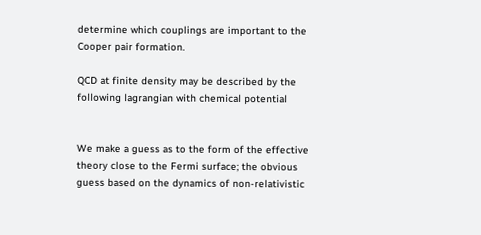determine which couplings are important to the Cooper pair formation.

QCD at finite density may be described by the following lagrangian with chemical potential


We make a guess as to the form of the effective theory close to the Fermi surface; the obvious guess based on the dynamics of non-relativistic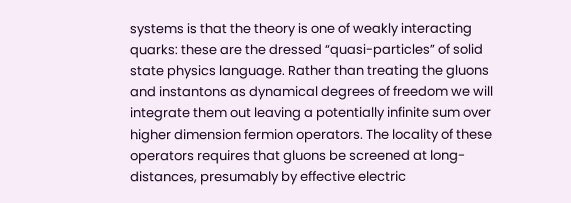systems is that the theory is one of weakly interacting quarks: these are the dressed “quasi-particles” of solid state physics language. Rather than treating the gluons and instantons as dynamical degrees of freedom we will integrate them out leaving a potentially infinite sum over higher dimension fermion operators. The locality of these operators requires that gluons be screened at long-distances, presumably by effective electric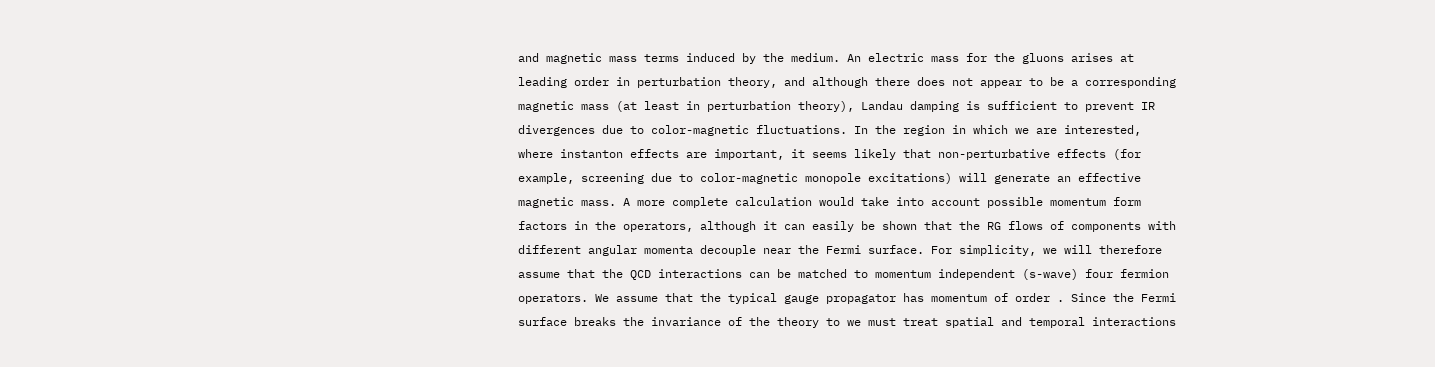and magnetic mass terms induced by the medium. An electric mass for the gluons arises at leading order in perturbation theory, and although there does not appear to be a corresponding magnetic mass (at least in perturbation theory), Landau damping is sufficient to prevent IR divergences due to color-magnetic fluctuations. In the region in which we are interested, where instanton effects are important, it seems likely that non-perturbative effects (for example, screening due to color-magnetic monopole excitations) will generate an effective magnetic mass. A more complete calculation would take into account possible momentum form factors in the operators, although it can easily be shown that the RG flows of components with different angular momenta decouple near the Fermi surface. For simplicity, we will therefore assume that the QCD interactions can be matched to momentum independent (s-wave) four fermion operators. We assume that the typical gauge propagator has momentum of order . Since the Fermi surface breaks the invariance of the theory to we must treat spatial and temporal interactions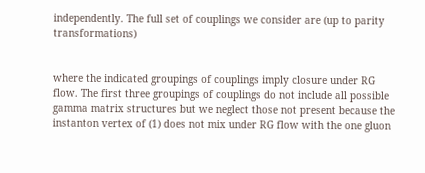independently. The full set of couplings we consider are (up to parity transformations)


where the indicated groupings of couplings imply closure under RG flow. The first three groupings of couplings do not include all possible gamma matrix structures but we neglect those not present because the instanton vertex of (1) does not mix under RG flow with the one gluon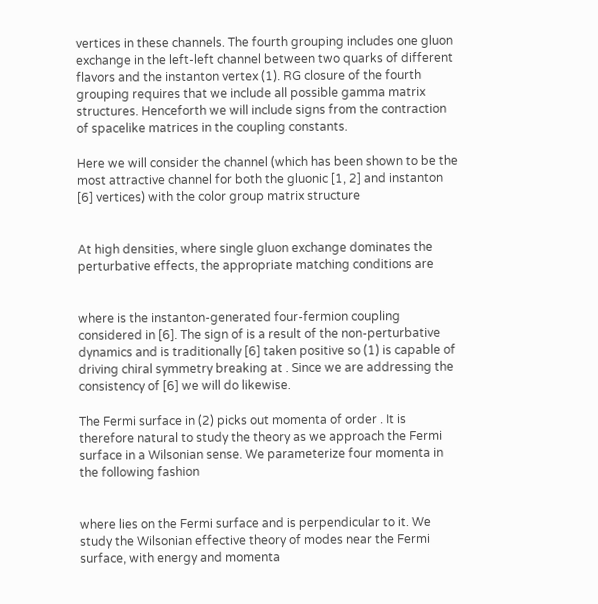vertices in these channels. The fourth grouping includes one gluon exchange in the left-left channel between two quarks of different flavors and the instanton vertex (1). RG closure of the fourth grouping requires that we include all possible gamma matrix structures. Henceforth we will include signs from the contraction of spacelike matrices in the coupling constants.

Here we will consider the channel (which has been shown to be the most attractive channel for both the gluonic [1, 2] and instanton [6] vertices) with the color group matrix structure


At high densities, where single gluon exchange dominates the perturbative effects, the appropriate matching conditions are


where is the instanton-generated four-fermion coupling considered in [6]. The sign of is a result of the non-perturbative dynamics and is traditionally [6] taken positive so (1) is capable of driving chiral symmetry breaking at . Since we are addressing the consistency of [6] we will do likewise.

The Fermi surface in (2) picks out momenta of order . It is therefore natural to study the theory as we approach the Fermi surface in a Wilsonian sense. We parameterize four momenta in the following fashion


where lies on the Fermi surface and is perpendicular to it. We study the Wilsonian effective theory of modes near the Fermi surface, with energy and momenta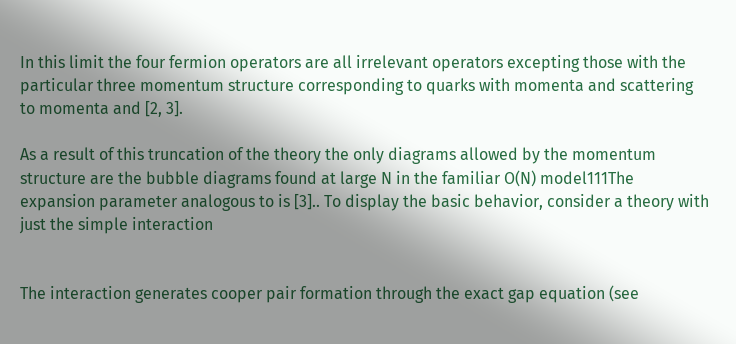In this limit the four fermion operators are all irrelevant operators excepting those with the particular three momentum structure corresponding to quarks with momenta and scattering to momenta and [2, 3].

As a result of this truncation of the theory the only diagrams allowed by the momentum structure are the bubble diagrams found at large N in the familiar O(N) model111The expansion parameter analogous to is [3].. To display the basic behavior, consider a theory with just the simple interaction


The interaction generates cooper pair formation through the exact gap equation (see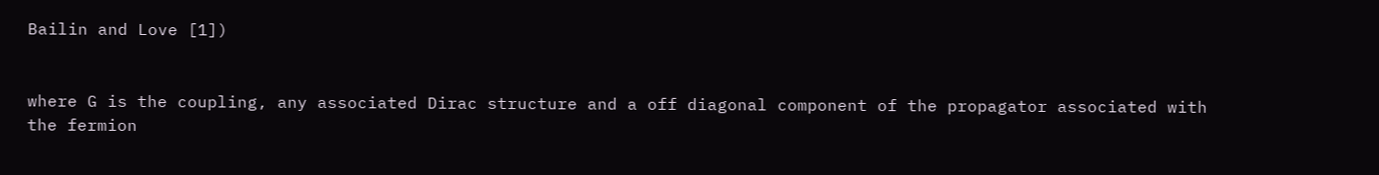Bailin and Love [1])


where G is the coupling, any associated Dirac structure and a off diagonal component of the propagator associated with the fermion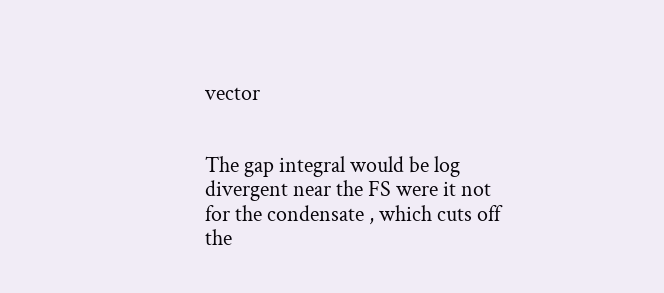vector


The gap integral would be log divergent near the FS were it not for the condensate , which cuts off the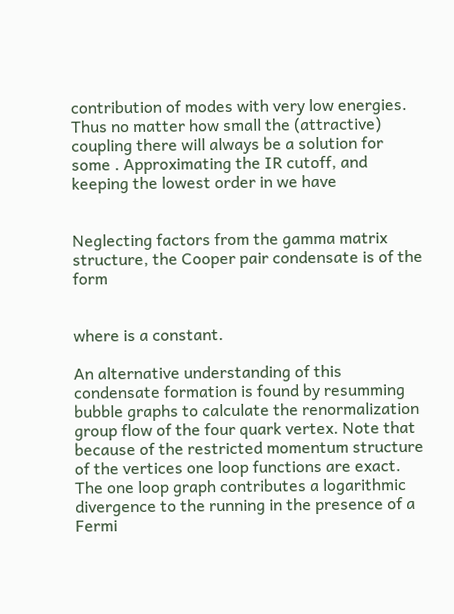contribution of modes with very low energies. Thus no matter how small the (attractive) coupling there will always be a solution for some . Approximating the IR cutoff, and keeping the lowest order in we have


Neglecting factors from the gamma matrix structure, the Cooper pair condensate is of the form


where is a constant.

An alternative understanding of this condensate formation is found by resumming bubble graphs to calculate the renormalization group flow of the four quark vertex. Note that because of the restricted momentum structure of the vertices one loop functions are exact. The one loop graph contributes a logarithmic divergence to the running in the presence of a Fermi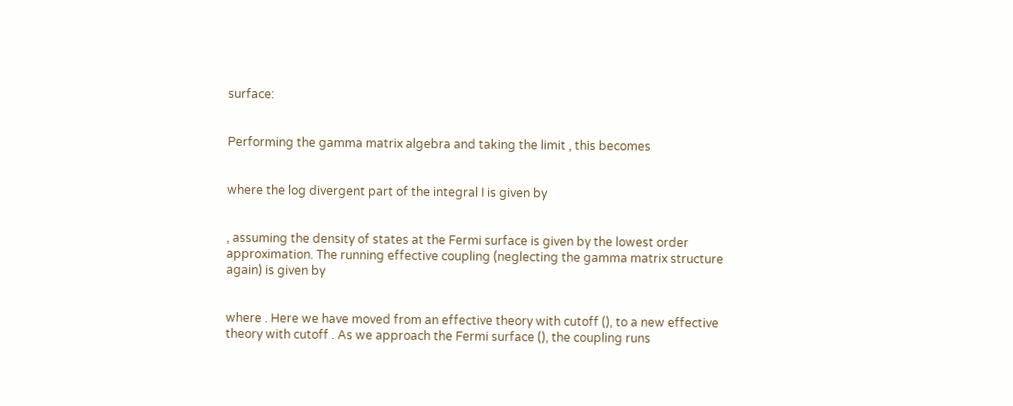surface:


Performing the gamma matrix algebra and taking the limit , this becomes


where the log divergent part of the integral I is given by


, assuming the density of states at the Fermi surface is given by the lowest order approximation. The running effective coupling (neglecting the gamma matrix structure again) is given by


where . Here we have moved from an effective theory with cutoff (), to a new effective theory with cutoff . As we approach the Fermi surface (), the coupling runs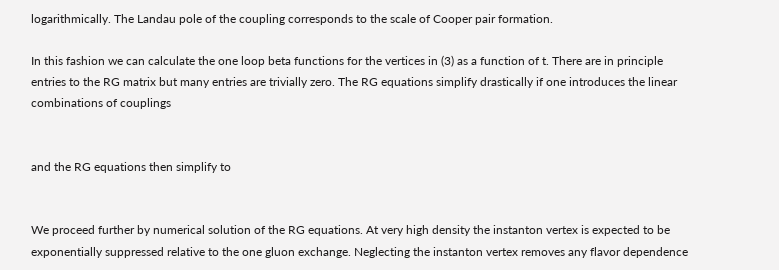logarithmically. The Landau pole of the coupling corresponds to the scale of Cooper pair formation.

In this fashion we can calculate the one loop beta functions for the vertices in (3) as a function of t. There are in principle entries to the RG matrix but many entries are trivially zero. The RG equations simplify drastically if one introduces the linear combinations of couplings


and the RG equations then simplify to


We proceed further by numerical solution of the RG equations. At very high density the instanton vertex is expected to be exponentially suppressed relative to the one gluon exchange. Neglecting the instanton vertex removes any flavor dependence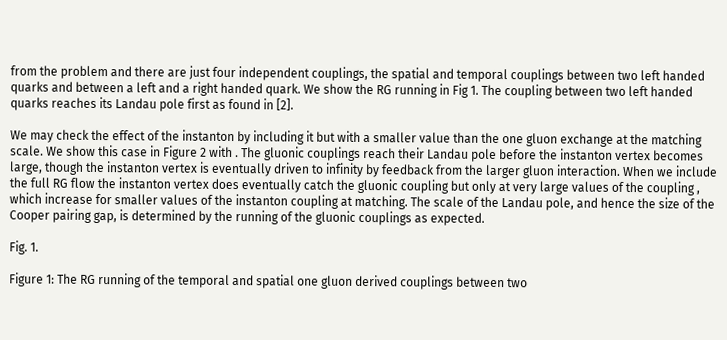from the problem and there are just four independent couplings, the spatial and temporal couplings between two left handed quarks and between a left and a right handed quark. We show the RG running in Fig 1. The coupling between two left handed quarks reaches its Landau pole first as found in [2].

We may check the effect of the instanton by including it but with a smaller value than the one gluon exchange at the matching scale. We show this case in Figure 2 with . The gluonic couplings reach their Landau pole before the instanton vertex becomes large, though the instanton vertex is eventually driven to infinity by feedback from the larger gluon interaction. When we include the full RG flow the instanton vertex does eventually catch the gluonic coupling but only at very large values of the coupling , which increase for smaller values of the instanton coupling at matching. The scale of the Landau pole, and hence the size of the Cooper pairing gap, is determined by the running of the gluonic couplings as expected.

Fig. 1.

Figure 1: The RG running of the temporal and spatial one gluon derived couplings between two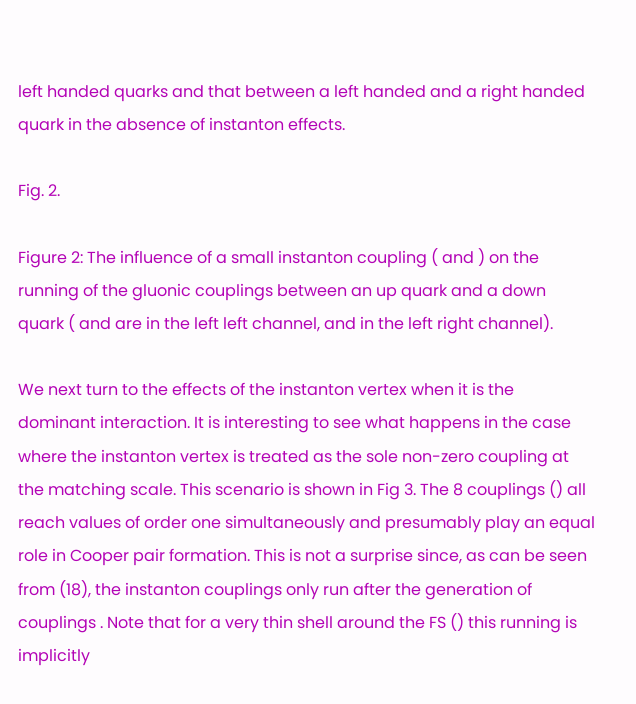left handed quarks and that between a left handed and a right handed quark in the absence of instanton effects.

Fig. 2.

Figure 2: The influence of a small instanton coupling ( and ) on the running of the gluonic couplings between an up quark and a down quark ( and are in the left left channel, and in the left right channel).

We next turn to the effects of the instanton vertex when it is the dominant interaction. It is interesting to see what happens in the case where the instanton vertex is treated as the sole non-zero coupling at the matching scale. This scenario is shown in Fig 3. The 8 couplings () all reach values of order one simultaneously and presumably play an equal role in Cooper pair formation. This is not a surprise since, as can be seen from (18), the instanton couplings only run after the generation of couplings . Note that for a very thin shell around the FS () this running is implicitly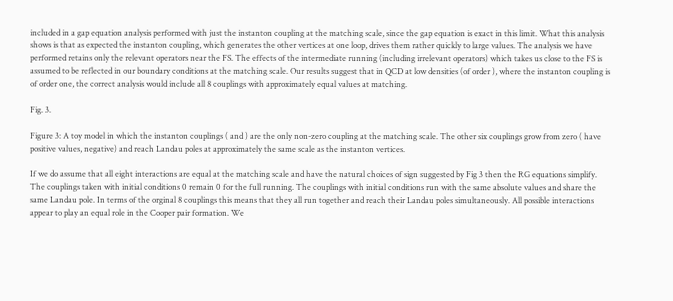included in a gap equation analysis performed with just the instanton coupling at the matching scale, since the gap equation is exact in this limit. What this analysis shows is that as expected the instanton coupling, which generates the other vertices at one loop, drives them rather quickly to large values. The analysis we have performed retains only the relevant operators near the FS. The effects of the intermediate running (including irrelevant operators) which takes us close to the FS is assumed to be reflected in our boundary conditions at the matching scale. Our results suggest that in QCD at low densities (of order ), where the instanton coupling is of order one, the correct analysis would include all 8 couplings with approximately equal values at matching.

Fig. 3.

Figure 3: A toy model in which the instanton couplings ( and ) are the only non-zero coupling at the matching scale. The other six couplings grow from zero ( have positive values, negative) and reach Landau poles at approximately the same scale as the instanton vertices.

If we do assume that all eight interactions are equal at the matching scale and have the natural choices of sign suggested by Fig 3 then the RG equations simplify. The couplings taken with initial conditions 0 remain 0 for the full running. The couplings with initial conditions run with the same absolute values and share the same Landau pole. In terms of the orginal 8 couplings this means that they all run together and reach their Landau poles simultaneously. All possible interactions appear to play an equal role in the Cooper pair formation. We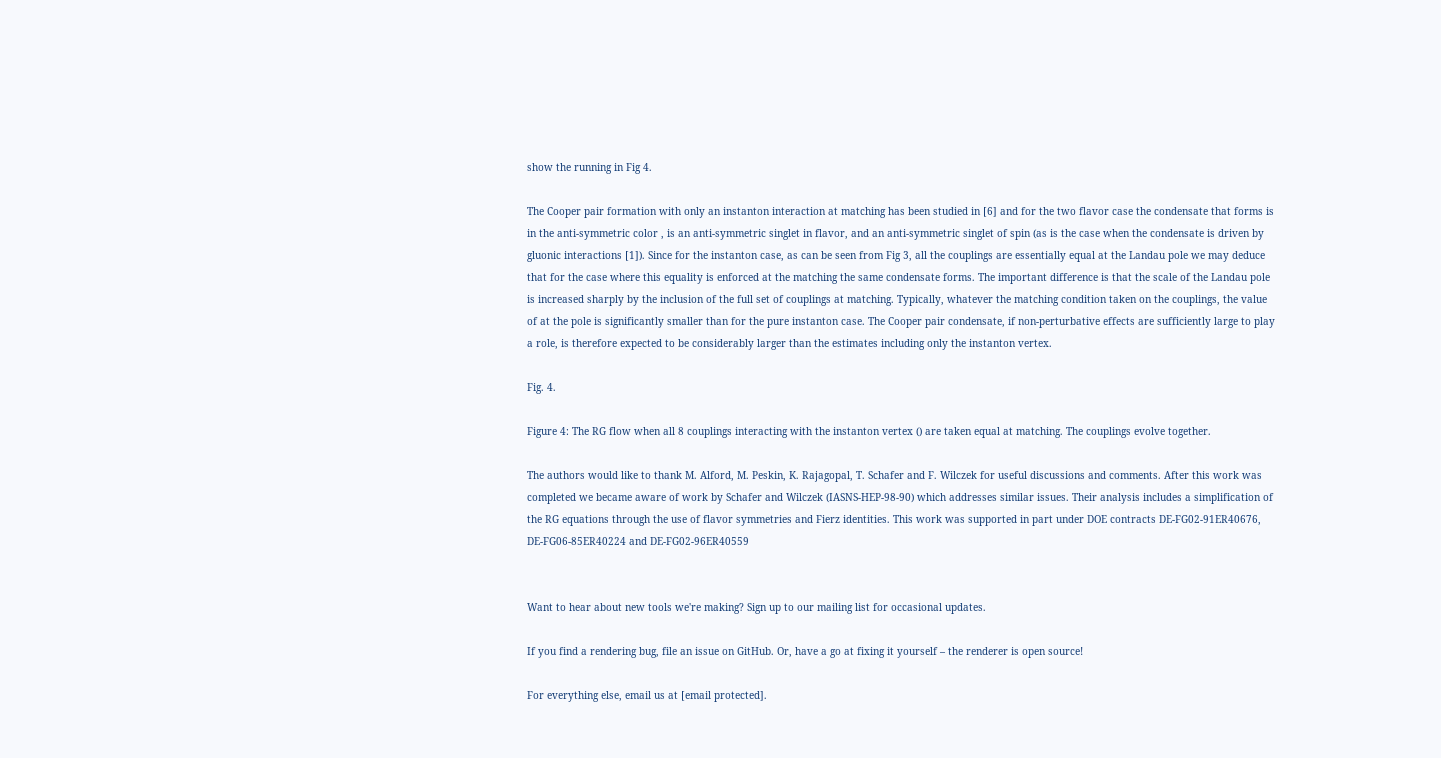show the running in Fig 4.

The Cooper pair formation with only an instanton interaction at matching has been studied in [6] and for the two flavor case the condensate that forms is in the anti-symmetric color , is an anti-symmetric singlet in flavor, and an anti-symmetric singlet of spin (as is the case when the condensate is driven by gluonic interactions [1]). Since for the instanton case, as can be seen from Fig 3, all the couplings are essentially equal at the Landau pole we may deduce that for the case where this equality is enforced at the matching the same condensate forms. The important difference is that the scale of the Landau pole is increased sharply by the inclusion of the full set of couplings at matching. Typically, whatever the matching condition taken on the couplings, the value of at the pole is significantly smaller than for the pure instanton case. The Cooper pair condensate, if non-perturbative effects are sufficiently large to play a role, is therefore expected to be considerably larger than the estimates including only the instanton vertex.

Fig. 4.

Figure 4: The RG flow when all 8 couplings interacting with the instanton vertex () are taken equal at matching. The couplings evolve together.

The authors would like to thank M. Alford, M. Peskin, K. Rajagopal, T. Schafer and F. Wilczek for useful discussions and comments. After this work was completed we became aware of work by Schafer and Wilczek (IASNS-HEP-98-90) which addresses similar issues. Their analysis includes a simplification of the RG equations through the use of flavor symmetries and Fierz identities. This work was supported in part under DOE contracts DE-FG02-91ER40676, DE-FG06-85ER40224 and DE-FG02-96ER40559


Want to hear about new tools we're making? Sign up to our mailing list for occasional updates.

If you find a rendering bug, file an issue on GitHub. Or, have a go at fixing it yourself – the renderer is open source!

For everything else, email us at [email protected].